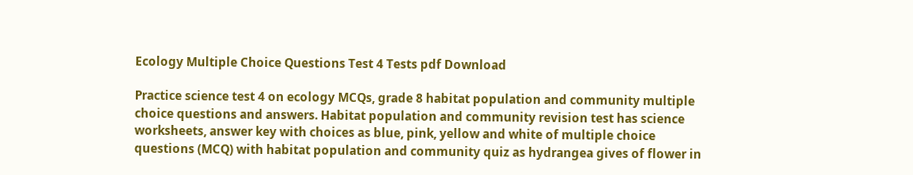Ecology Multiple Choice Questions Test 4 Tests pdf Download

Practice science test 4 on ecology MCQs, grade 8 habitat population and community multiple choice questions and answers. Habitat population and community revision test has science worksheets, answer key with choices as blue, pink, yellow and white of multiple choice questions (MCQ) with habitat population and community quiz as hydrangea gives of flower in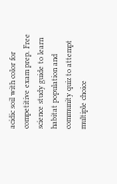acidic soil with color for competitive exam prep. Free science study guide to learn habitat population and community quiz to attempt multiple choice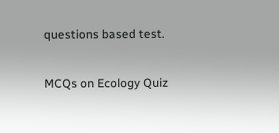questions based test.

MCQs on Ecology Quiz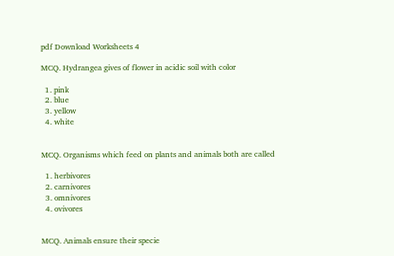pdf Download Worksheets 4

MCQ. Hydrangea gives of flower in acidic soil with color

  1. pink
  2. blue
  3. yellow
  4. white


MCQ. Organisms which feed on plants and animals both are called

  1. herbivores
  2. carnivores
  3. omnivores
  4. ovivores


MCQ. Animals ensure their specie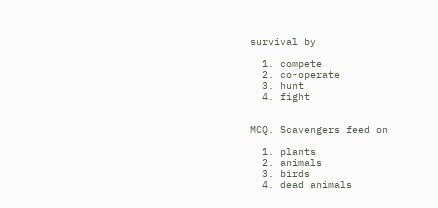survival by

  1. compete
  2. co-operate
  3. hunt
  4. fight


MCQ. Scavengers feed on

  1. plants
  2. animals
  3. birds
  4. dead animals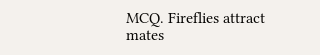MCQ. Fireflies attract mates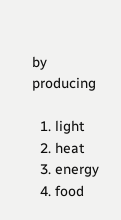by producing

  1. light
  2. heat
  3. energy
  4. food